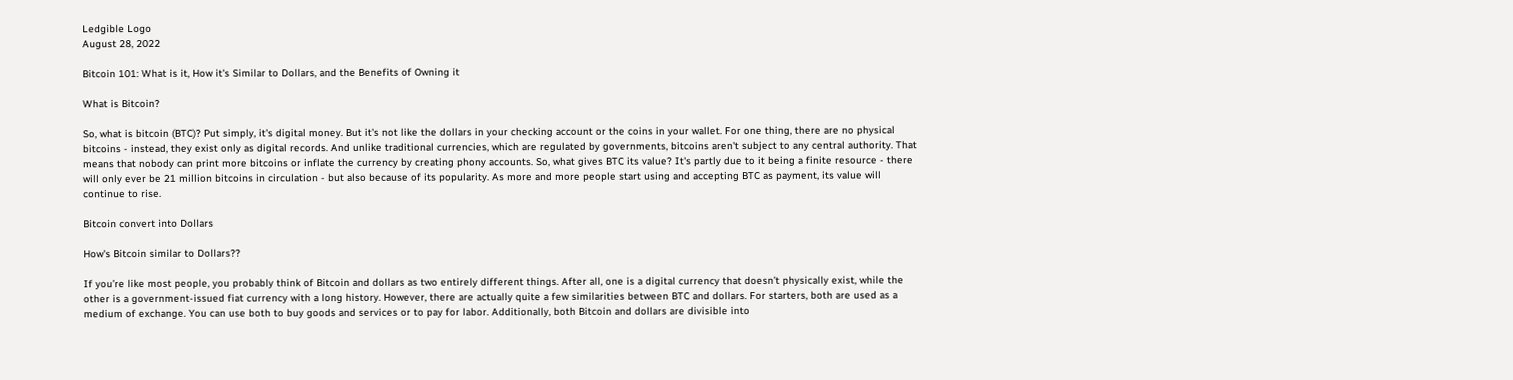Ledgible Logo
August 28, 2022

Bitcoin 101: What is it, How it's Similar to Dollars, and the Benefits of Owning it

What is Bitcoin?

So, what is bitcoin (BTC)? Put simply, it's digital money. But it's not like the dollars in your checking account or the coins in your wallet. For one thing, there are no physical bitcoins - instead, they exist only as digital records. And unlike traditional currencies, which are regulated by governments, bitcoins aren't subject to any central authority. That means that nobody can print more bitcoins or inflate the currency by creating phony accounts. So, what gives BTC its value? It's partly due to it being a finite resource - there will only ever be 21 million bitcoins in circulation - but also because of its popularity. As more and more people start using and accepting BTC as payment, its value will continue to rise.

Bitcoin convert into Dollars

How's Bitcoin similar to Dollars??

If you’re like most people, you probably think of Bitcoin and dollars as two entirely different things. After all, one is a digital currency that doesn’t physically exist, while the other is a government-issued fiat currency with a long history. However, there are actually quite a few similarities between BTC and dollars. For starters, both are used as a medium of exchange. You can use both to buy goods and services or to pay for labor. Additionally, both Bitcoin and dollars are divisible into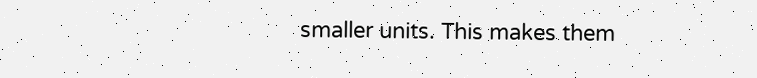smaller units. This makes them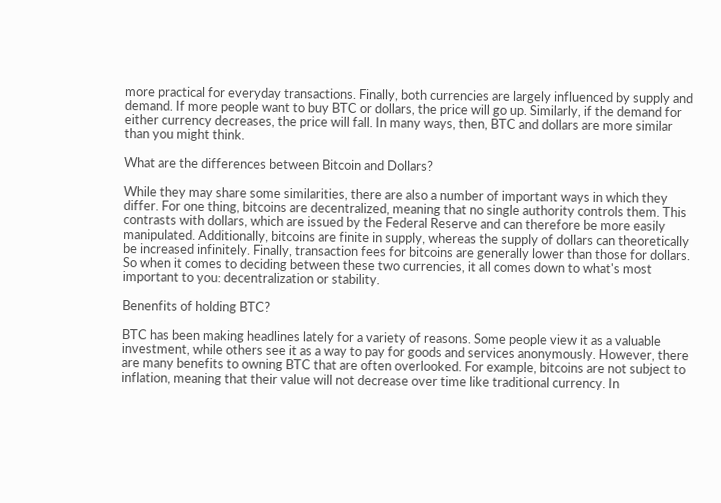more practical for everyday transactions. Finally, both currencies are largely influenced by supply and demand. If more people want to buy BTC or dollars, the price will go up. Similarly, if the demand for either currency decreases, the price will fall. In many ways, then, BTC and dollars are more similar than you might think.

What are the differences between Bitcoin and Dollars?

While they may share some similarities, there are also a number of important ways in which they differ. For one thing, bitcoins are decentralized, meaning that no single authority controls them. This contrasts with dollars, which are issued by the Federal Reserve and can therefore be more easily manipulated. Additionally, bitcoins are finite in supply, whereas the supply of dollars can theoretically be increased infinitely. Finally, transaction fees for bitcoins are generally lower than those for dollars. So when it comes to deciding between these two currencies, it all comes down to what's most important to you: decentralization or stability.

Benenfits of holding BTC?

BTC has been making headlines lately for a variety of reasons. Some people view it as a valuable investment, while others see it as a way to pay for goods and services anonymously. However, there are many benefits to owning BTC that are often overlooked. For example, bitcoins are not subject to inflation, meaning that their value will not decrease over time like traditional currency. In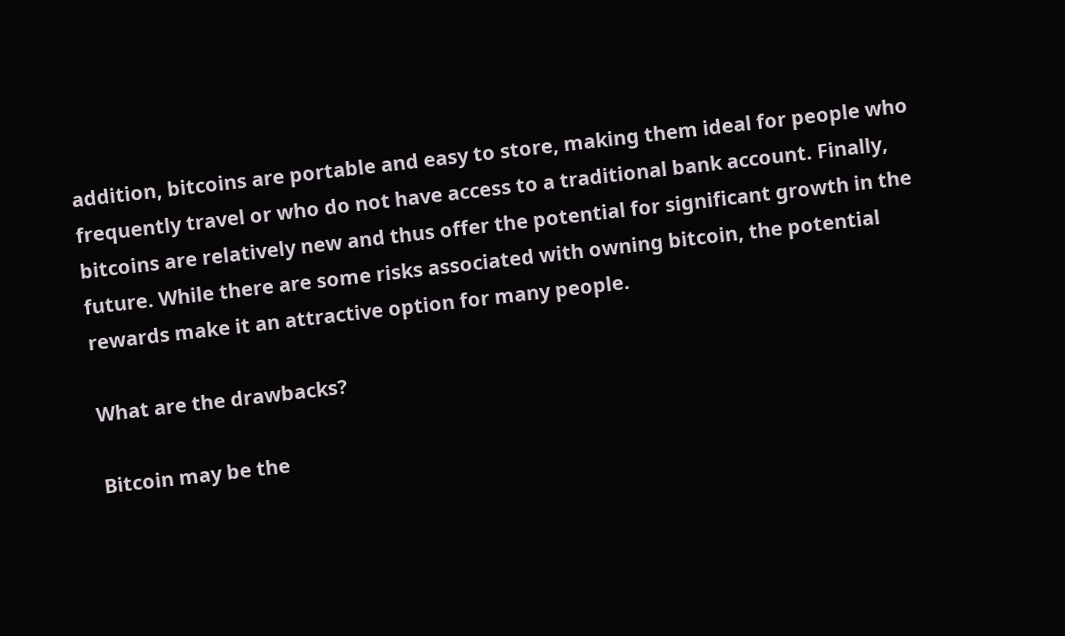addition, bitcoins are portable and easy to store, making them ideal for people who frequently travel or who do not have access to a traditional bank account. Finally, bitcoins are relatively new and thus offer the potential for significant growth in the future. While there are some risks associated with owning bitcoin, the potential rewards make it an attractive option for many people.

What are the drawbacks?

Bitcoin may be the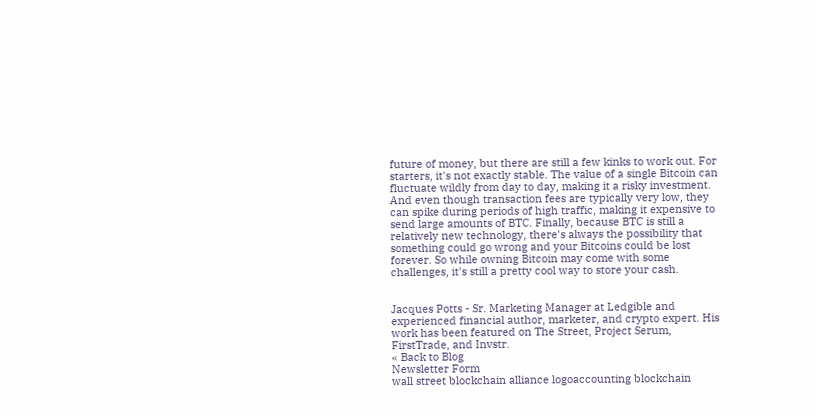future of money, but there are still a few kinks to work out. For starters, it's not exactly stable. The value of a single Bitcoin can fluctuate wildly from day to day, making it a risky investment. And even though transaction fees are typically very low, they can spike during periods of high traffic, making it expensive to send large amounts of BTC. Finally, because BTC is still a relatively new technology, there's always the possibility that something could go wrong and your Bitcoins could be lost forever. So while owning Bitcoin may come with some challenges, it's still a pretty cool way to store your cash.


Jacques Potts - Sr. Marketing Manager at Ledgible and experienced financial author, marketer, and crypto expert. His work has been featured on The Street, Project Serum, FirstTrade, and Invstr.
« Back to Blog
Newsletter Form
wall street blockchain alliance logoaccounting blockchain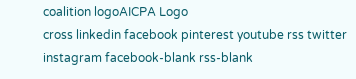coalition logoAICPA Logo
cross linkedin facebook pinterest youtube rss twitter instagram facebook-blank rss-blank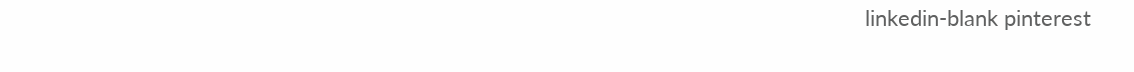linkedin-blank pinterest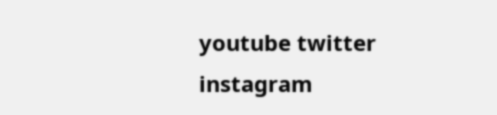youtube twitter instagram